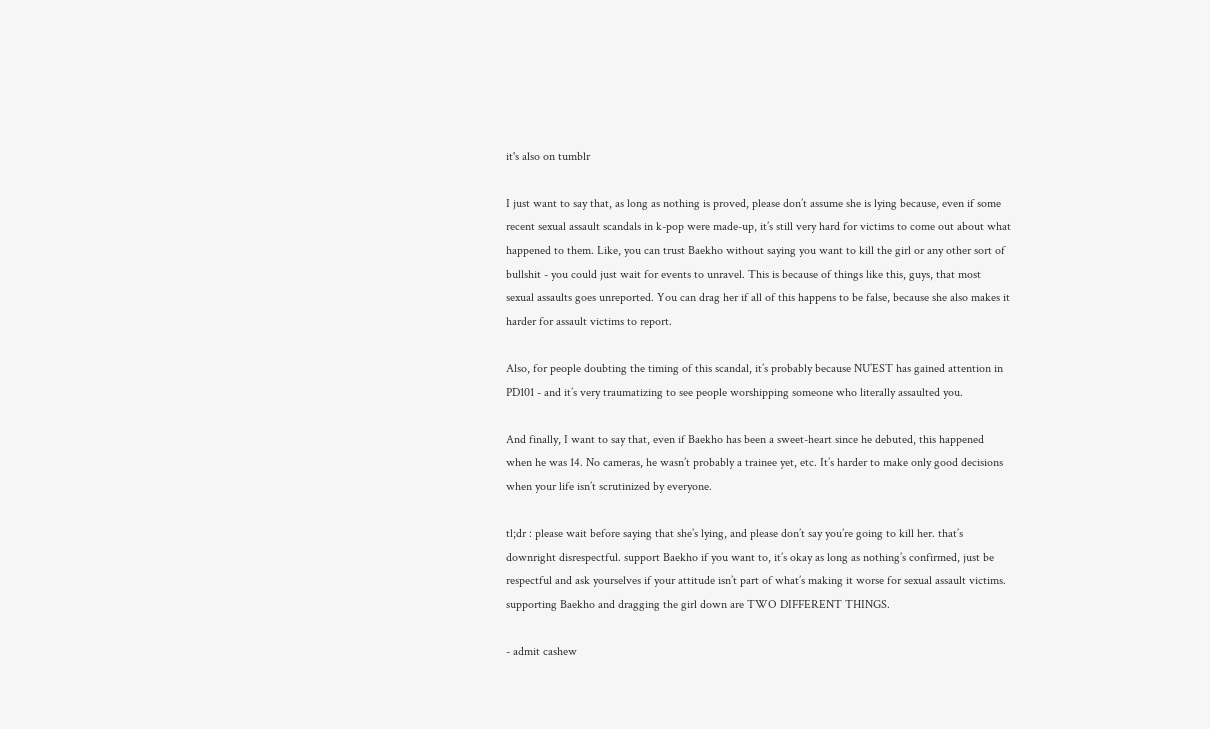it's also on tumblr

I just want to say that, as long as nothing is proved, please don’t assume she is lying because, even if some recent sexual assault scandals in k-pop were made-up, it’s still very hard for victims to come out about what happened to them. Like, you can trust Baekho without saying you want to kill the girl or any other sort of bullshit - you could just wait for events to unravel. This is because of things like this, guys, that most sexual assaults goes unreported. You can drag her if all of this happens to be false, because she also makes it harder for assault victims to report.

Also, for people doubting the timing of this scandal, it’s probably because NU’EST has gained attention in PD101 - and it’s very traumatizing to see people worshipping someone who literally assaulted you.

And finally, I want to say that, even if Baekho has been a sweet-heart since he debuted, this happened when he was 14. No cameras, he wasn’t probably a trainee yet, etc. It’s harder to make only good decisions when your life isn’t scrutinized by everyone.

tl;dr : please wait before saying that she’s lying, and please don’t say you’re going to kill her. that’s downright disrespectful. support Baekho if you want to, it’s okay as long as nothing’s confirmed, just be respectful and ask yourselves if your attitude isn’t part of what’s making it worse for sexual assault victims. supporting Baekho and dragging the girl down are TWO DIFFERENT THINGS.

- admit cashew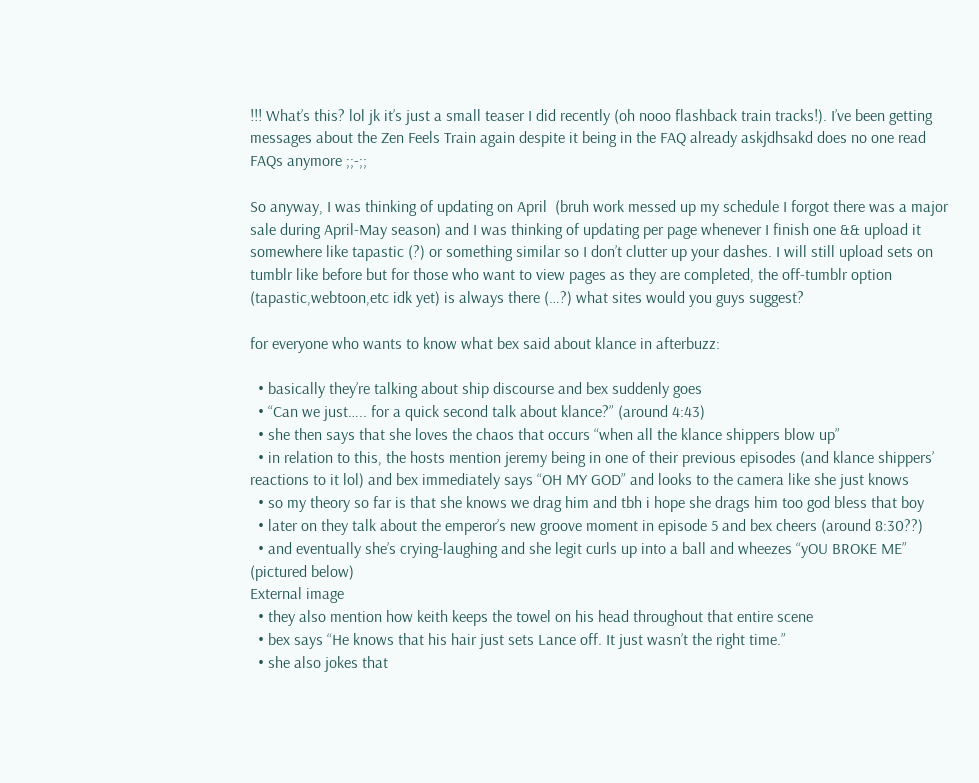!!! What’s this? lol jk it’s just a small teaser I did recently (oh nooo flashback train tracks!). I’ve been getting messages about the Zen Feels Train again despite it being in the FAQ already askjdhsakd does no one read FAQs anymore ;;-;;

So anyway, I was thinking of updating on April  (bruh work messed up my schedule I forgot there was a major sale during April-May season) and I was thinking of updating per page whenever I finish one && upload it somewhere like tapastic (?) or something similar so I don’t clutter up your dashes. I will still upload sets on tumblr like before but for those who want to view pages as they are completed, the off-tumblr option (tapastic,webtoon,etc idk yet) is always there (…?) what sites would you guys suggest?

for everyone who wants to know what bex said about klance in afterbuzz:

  • basically they’re talking about ship discourse and bex suddenly goes
  • “Can we just….. for a quick second talk about klance?” (around 4:43)
  • she then says that she loves the chaos that occurs “when all the klance shippers blow up”
  • in relation to this, the hosts mention jeremy being in one of their previous episodes (and klance shippers’ reactions to it lol) and bex immediately says “OH MY GOD” and looks to the camera like she just knows
  • so my theory so far is that she knows we drag him and tbh i hope she drags him too god bless that boy
  • later on they talk about the emperor’s new groove moment in episode 5 and bex cheers (around 8:30??)
  • and eventually she’s crying-laughing and she legit curls up into a ball and wheezes “yOU BROKE ME” (pictured below)
External image
  • they also mention how keith keeps the towel on his head throughout that entire scene
  • bex says “He knows that his hair just sets Lance off. It just wasn’t the right time.”
  • she also jokes that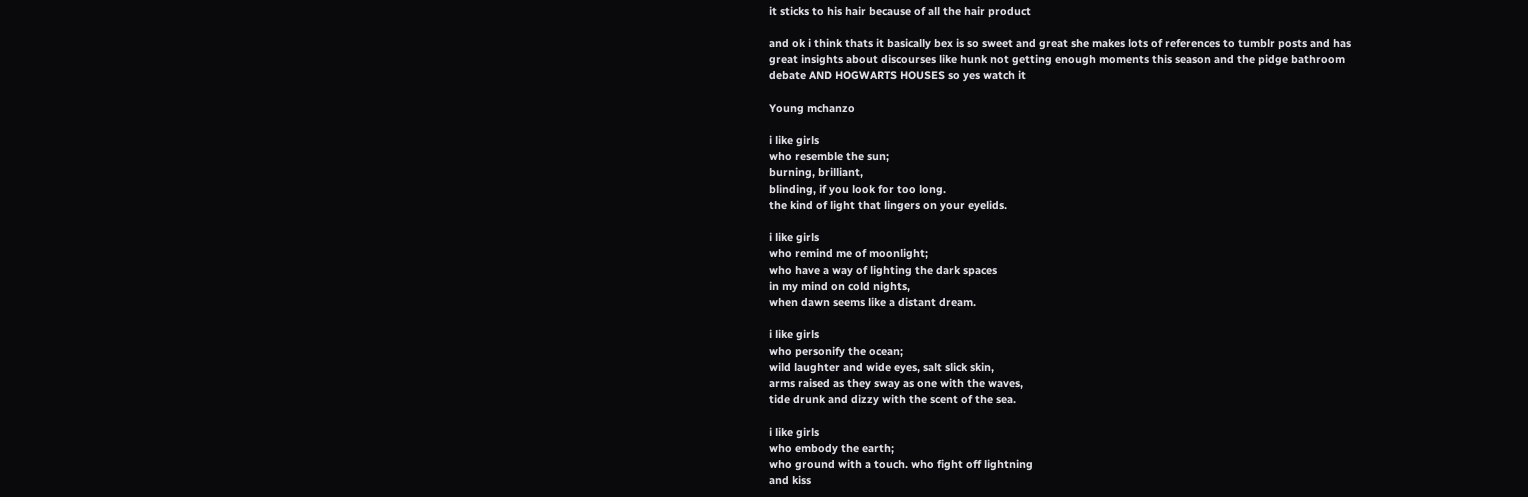it sticks to his hair because of all the hair product

and ok i think thats it basically bex is so sweet and great she makes lots of references to tumblr posts and has great insights about discourses like hunk not getting enough moments this season and the pidge bathroom debate AND HOGWARTS HOUSES so yes watch it

Young mchanzo

i like girls
who resemble the sun;
burning, brilliant,
blinding, if you look for too long.
the kind of light that lingers on your eyelids.

i like girls
who remind me of moonlight;
who have a way of lighting the dark spaces
in my mind on cold nights,
when dawn seems like a distant dream.

i like girls
who personify the ocean;
wild laughter and wide eyes, salt slick skin,
arms raised as they sway as one with the waves,
tide drunk and dizzy with the scent of the sea.

i like girls
who embody the earth;
who ground with a touch. who fight off lightning
and kiss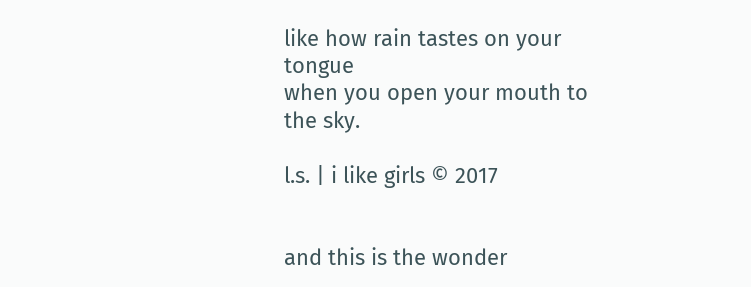like how rain tastes on your tongue
when you open your mouth to the sky.

l.s. | i like girls © 2017


and this is the wonder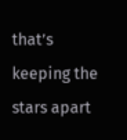that’s keeping the stars apart